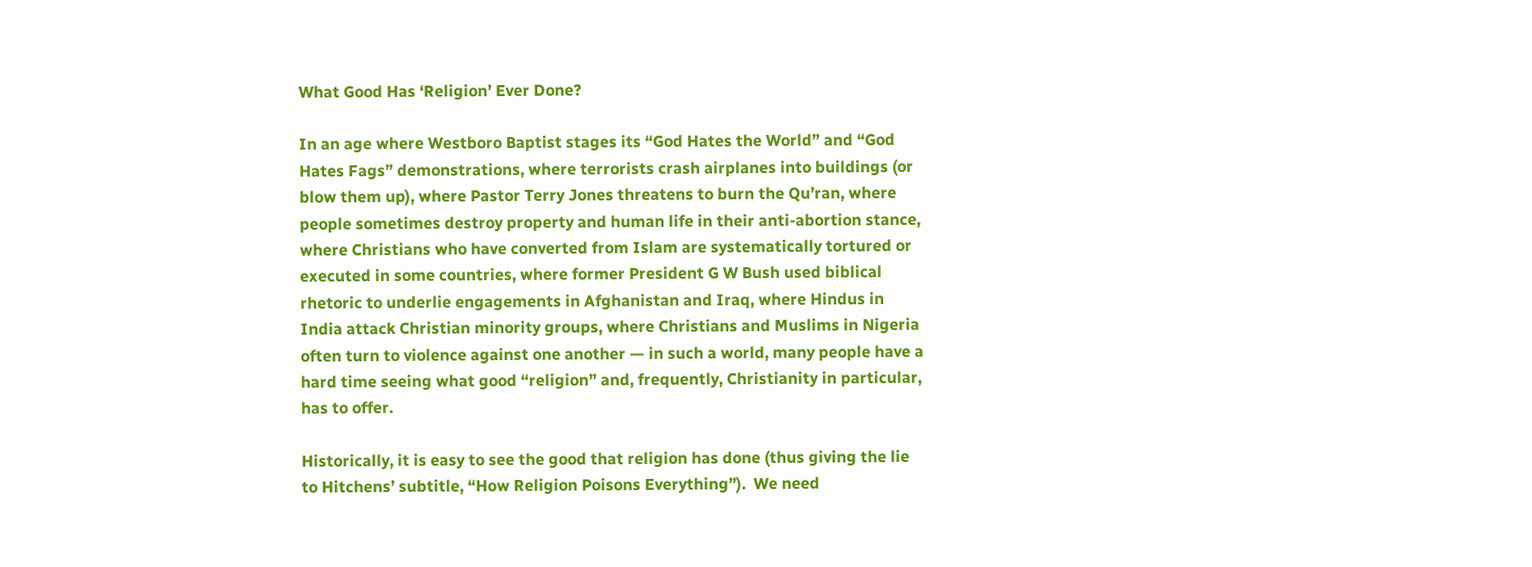What Good Has ‘Religion’ Ever Done?

In an age where Westboro Baptist stages its “God Hates the World” and “God Hates Fags” demonstrations, where terrorists crash airplanes into buildings (or blow them up), where Pastor Terry Jones threatens to burn the Qu’ran, where people sometimes destroy property and human life in their anti-abortion stance, where Christians who have converted from Islam are systematically tortured or executed in some countries, where former President G W Bush used biblical rhetoric to underlie engagements in Afghanistan and Iraq, where Hindus in India attack Christian minority groups, where Christians and Muslims in Nigeria often turn to violence against one another — in such a world, many people have a hard time seeing what good “religion” and, frequently, Christianity in particular, has to offer.

Historically, it is easy to see the good that religion has done (thus giving the lie to Hitchens’ subtitle, “How Religion Poisons Everything”).  We need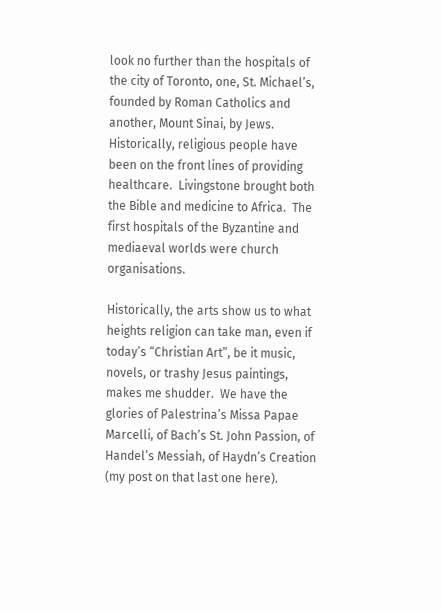look no further than the hospitals of the city of Toronto, one, St. Michael’s, founded by Roman Catholics and another, Mount Sinai, by Jews.  Historically, religious people have been on the front lines of providing healthcare.  Livingstone brought both the Bible and medicine to Africa.  The first hospitals of the Byzantine and mediaeval worlds were church organisations.

Historically, the arts show us to what heights religion can take man, even if today’s “Christian Art”, be it music, novels, or trashy Jesus paintings, makes me shudder.  We have the glories of Palestrina’s Missa Papae Marcelli, of Bach’s St. John Passion, of Handel’s Messiah, of Haydn’s Creation (my post on that last one here).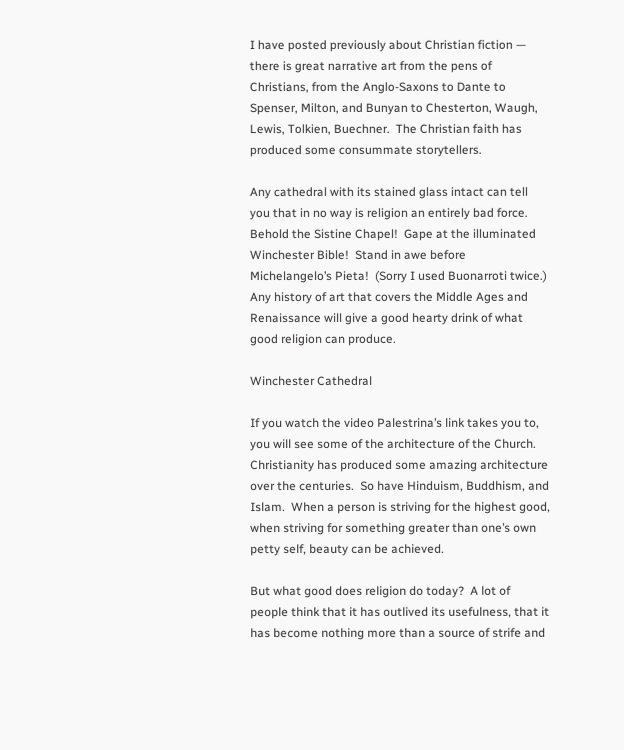I have posted previously about Christian fiction — there is great narrative art from the pens of Christians, from the Anglo-Saxons to Dante to Spenser, Milton, and Bunyan to Chesterton, Waugh, Lewis, Tolkien, Buechner.  The Christian faith has produced some consummate storytellers.

Any cathedral with its stained glass intact can tell you that in no way is religion an entirely bad force.  Behold the Sistine Chapel!  Gape at the illuminated Winchester Bible!  Stand in awe before Michelangelo’s Pieta!  (Sorry I used Buonarroti twice.)  Any history of art that covers the Middle Ages and Renaissance will give a good hearty drink of what good religion can produce.

Winchester Cathedral

If you watch the video Palestrina’s link takes you to, you will see some of the architecture of the Church.  Christianity has produced some amazing architecture over the centuries.  So have Hinduism, Buddhism, and Islam.  When a person is striving for the highest good, when striving for something greater than one’s own petty self, beauty can be achieved.

But what good does religion do today?  A lot of people think that it has outlived its usefulness, that it has become nothing more than a source of strife and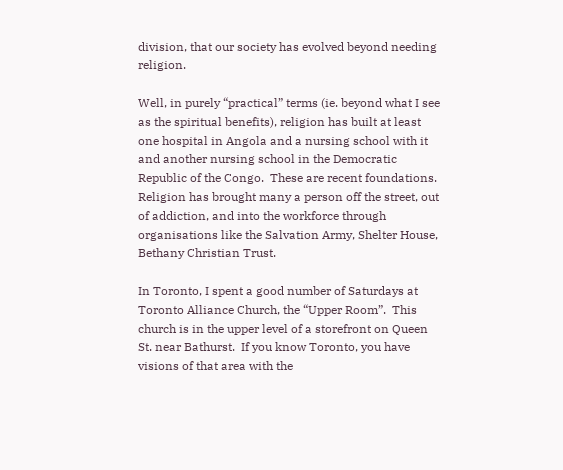division, that our society has evolved beyond needing religion.

Well, in purely “practical” terms (ie. beyond what I see as the spiritual benefits), religion has built at least one hospital in Angola and a nursing school with it and another nursing school in the Democratic Republic of the Congo.  These are recent foundations.  Religion has brought many a person off the street, out of addiction, and into the workforce through organisations like the Salvation Army, Shelter House, Bethany Christian Trust.

In Toronto, I spent a good number of Saturdays at Toronto Alliance Church, the “Upper Room”.  This church is in the upper level of a storefront on Queen St. near Bathurst.  If you know Toronto, you have visions of that area with the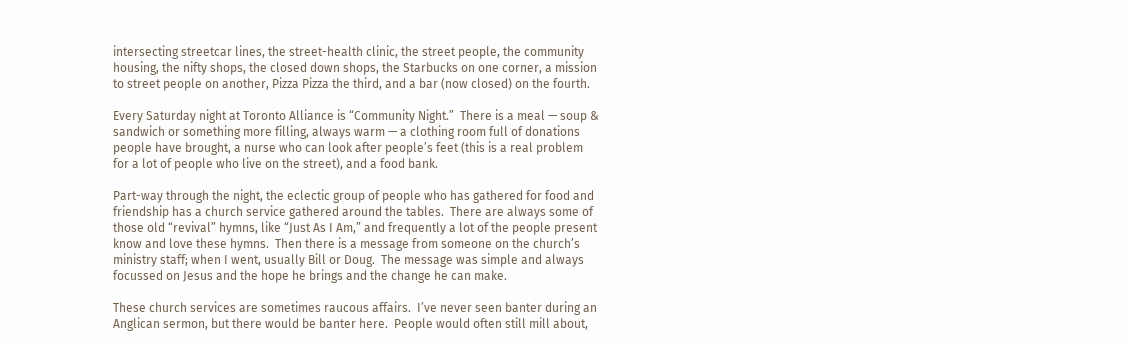intersecting streetcar lines, the street-health clinic, the street people, the community housing, the nifty shops, the closed down shops, the Starbucks on one corner, a mission to street people on another, Pizza Pizza the third, and a bar (now closed) on the fourth.

Every Saturday night at Toronto Alliance is “Community Night.”  There is a meal — soup & sandwich or something more filling, always warm — a clothing room full of donations people have brought, a nurse who can look after people’s feet (this is a real problem for a lot of people who live on the street), and a food bank.

Part-way through the night, the eclectic group of people who has gathered for food and friendship has a church service gathered around the tables.  There are always some of those old “revival” hymns, like “Just As I Am,” and frequently a lot of the people present know and love these hymns.  Then there is a message from someone on the church’s ministry staff; when I went, usually Bill or Doug.  The message was simple and always focussed on Jesus and the hope he brings and the change he can make.

These church services are sometimes raucous affairs.  I’ve never seen banter during an Anglican sermon, but there would be banter here.  People would often still mill about,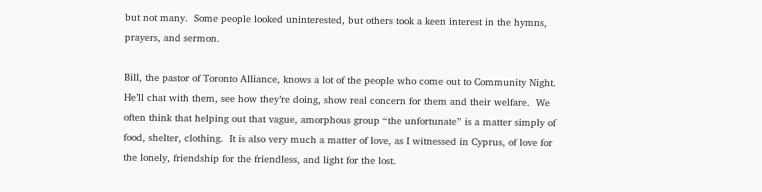but not many.  Some people looked uninterested, but others took a keen interest in the hymns, prayers, and sermon.

Bill, the pastor of Toronto Alliance, knows a lot of the people who come out to Community Night.  He’ll chat with them, see how they’re doing, show real concern for them and their welfare.  We often think that helping out that vague, amorphous group “the unfortunate” is a matter simply of food, shelter, clothing.  It is also very much a matter of love, as I witnessed in Cyprus, of love for the lonely, friendship for the friendless, and light for the lost.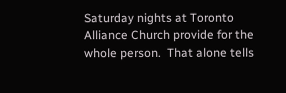Saturday nights at Toronto Alliance Church provide for the whole person.  That alone tells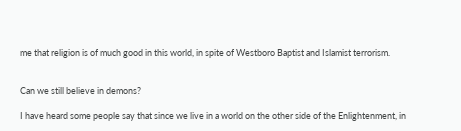me that religion is of much good in this world, in spite of Westboro Baptist and Islamist terrorism.


Can we still believe in demons?

I have heard some people say that since we live in a world on the other side of the Enlightenment, in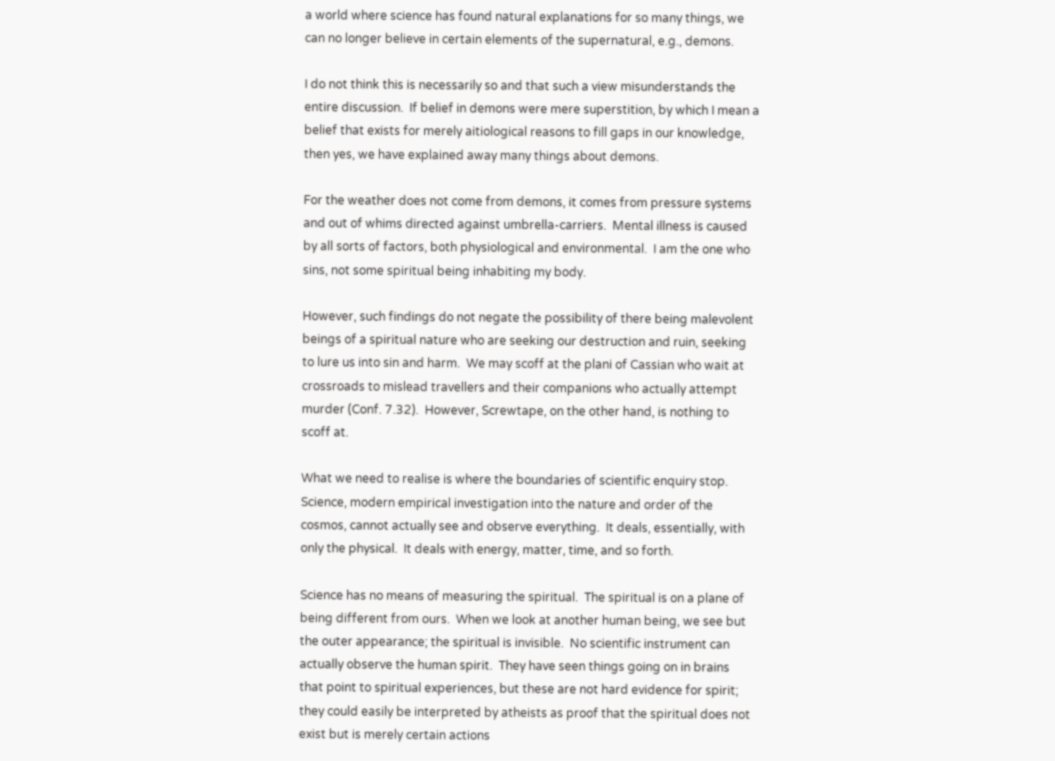a world where science has found natural explanations for so many things, we can no longer believe in certain elements of the supernatural, e.g., demons.

I do not think this is necessarily so and that such a view misunderstands the entire discussion.  If belief in demons were mere superstition, by which I mean a belief that exists for merely aitiological reasons to fill gaps in our knowledge, then yes, we have explained away many things about demons.

For the weather does not come from demons, it comes from pressure systems and out of whims directed against umbrella-carriers.  Mental illness is caused by all sorts of factors, both physiological and environmental.  I am the one who sins, not some spiritual being inhabiting my body.

However, such findings do not negate the possibility of there being malevolent beings of a spiritual nature who are seeking our destruction and ruin, seeking to lure us into sin and harm.  We may scoff at the plani of Cassian who wait at crossroads to mislead travellers and their companions who actually attempt murder (Conf. 7.32).  However, Screwtape, on the other hand, is nothing to scoff at.

What we need to realise is where the boundaries of scientific enquiry stop.  Science, modern empirical investigation into the nature and order of the cosmos, cannot actually see and observe everything.  It deals, essentially, with only the physical.  It deals with energy, matter, time, and so forth.

Science has no means of measuring the spiritual.  The spiritual is on a plane of being different from ours.  When we look at another human being, we see but the outer appearance; the spiritual is invisible.  No scientific instrument can actually observe the human spirit.  They have seen things going on in brains that point to spiritual experiences, but these are not hard evidence for spirit; they could easily be interpreted by atheists as proof that the spiritual does not exist but is merely certain actions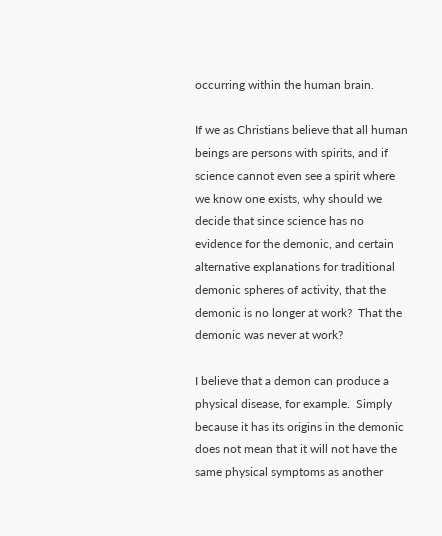occurring within the human brain.

If we as Christians believe that all human beings are persons with spirits, and if science cannot even see a spirit where we know one exists, why should we decide that since science has no evidence for the demonic, and certain alternative explanations for traditional demonic spheres of activity, that the demonic is no longer at work?  That the demonic was never at work?

I believe that a demon can produce a physical disease, for example.  Simply because it has its origins in the demonic does not mean that it will not have the same physical symptoms as another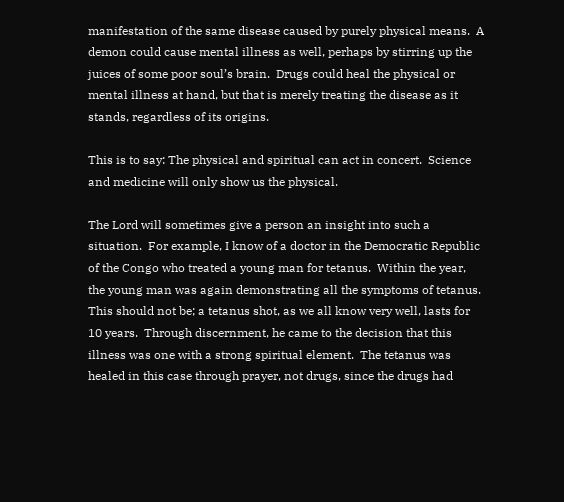manifestation of the same disease caused by purely physical means.  A demon could cause mental illness as well, perhaps by stirring up the juices of some poor soul’s brain.  Drugs could heal the physical or mental illness at hand, but that is merely treating the disease as it stands, regardless of its origins.

This is to say: The physical and spiritual can act in concert.  Science and medicine will only show us the physical.

The Lord will sometimes give a person an insight into such a situation.  For example, I know of a doctor in the Democratic Republic of the Congo who treated a young man for tetanus.  Within the year, the young man was again demonstrating all the symptoms of tetanus.  This should not be; a tetanus shot, as we all know very well, lasts for 10 years.  Through discernment, he came to the decision that this illness was one with a strong spiritual element.  The tetanus was healed in this case through prayer, not drugs, since the drugs had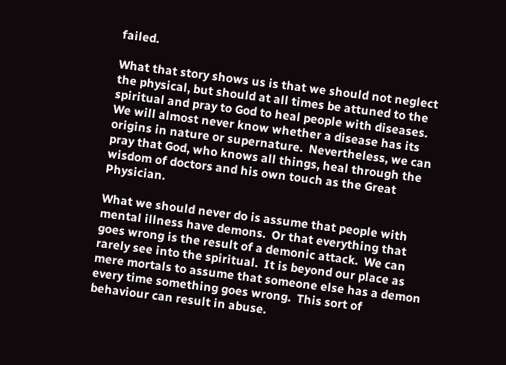failed.

What that story shows us is that we should not neglect the physical, but should at all times be attuned to the spiritual and pray to God to heal people with diseases.  We will almost never know whether a disease has its origins in nature or supernature.  Nevertheless, we can pray that God, who knows all things, heal through the wisdom of doctors and his own touch as the Great Physician.

What we should never do is assume that people with mental illness have demons.  Or that everything that goes wrong is the result of a demonic attack.  We can rarely see into the spiritual.  It is beyond our place as mere mortals to assume that someone else has a demon every time something goes wrong.  This sort of behaviour can result in abuse.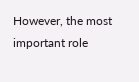However, the most important role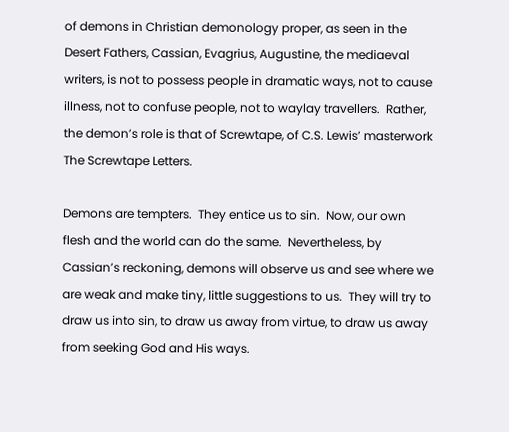of demons in Christian demonology proper, as seen in the Desert Fathers, Cassian, Evagrius, Augustine, the mediaeval writers, is not to possess people in dramatic ways, not to cause illness, not to confuse people, not to waylay travellers.  Rather, the demon’s role is that of Screwtape, of C.S. Lewis’ masterwork The Screwtape Letters.

Demons are tempters.  They entice us to sin.  Now, our own flesh and the world can do the same.  Nevertheless, by Cassian’s reckoning, demons will observe us and see where we are weak and make tiny, little suggestions to us.  They will try to draw us into sin, to draw us away from virtue, to draw us away from seeking God and His ways.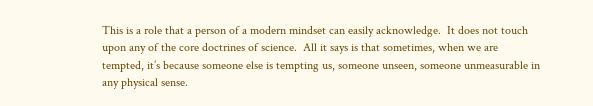This is a role that a person of a modern mindset can easily acknowledge.  It does not touch upon any of the core doctrines of science.  All it says is that sometimes, when we are tempted, it’s because someone else is tempting us, someone unseen, someone unmeasurable in any physical sense.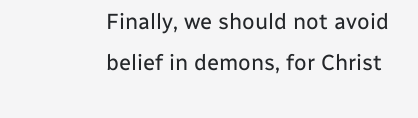Finally, we should not avoid belief in demons, for Christ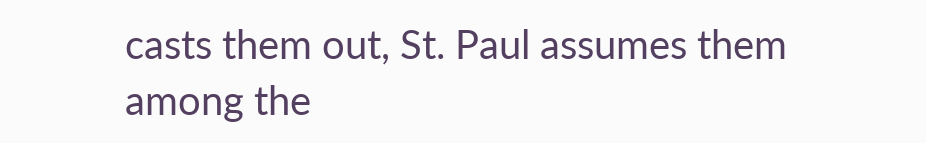casts them out, St. Paul assumes them among the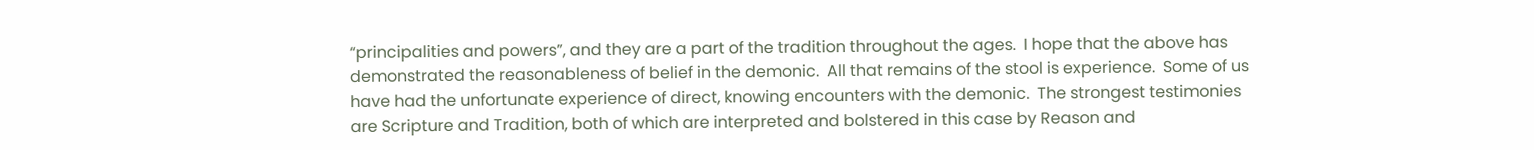“principalities and powers”, and they are a part of the tradition throughout the ages.  I hope that the above has demonstrated the reasonableness of belief in the demonic.  All that remains of the stool is experience.  Some of us have had the unfortunate experience of direct, knowing encounters with the demonic.  The strongest testimonies are Scripture and Tradition, both of which are interpreted and bolstered in this case by Reason and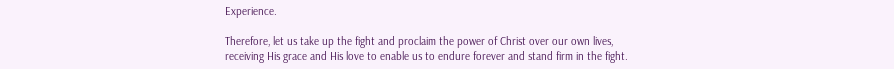Experience.

Therefore, let us take up the fight and proclaim the power of Christ over our own lives, receiving His grace and His love to enable us to endure forever and stand firm in the fight.